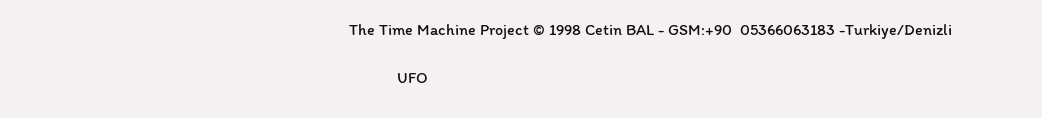The Time Machine Project © 1998 Cetin BAL - GSM:+90  05366063183 -Turkiye/Denizli

            UFO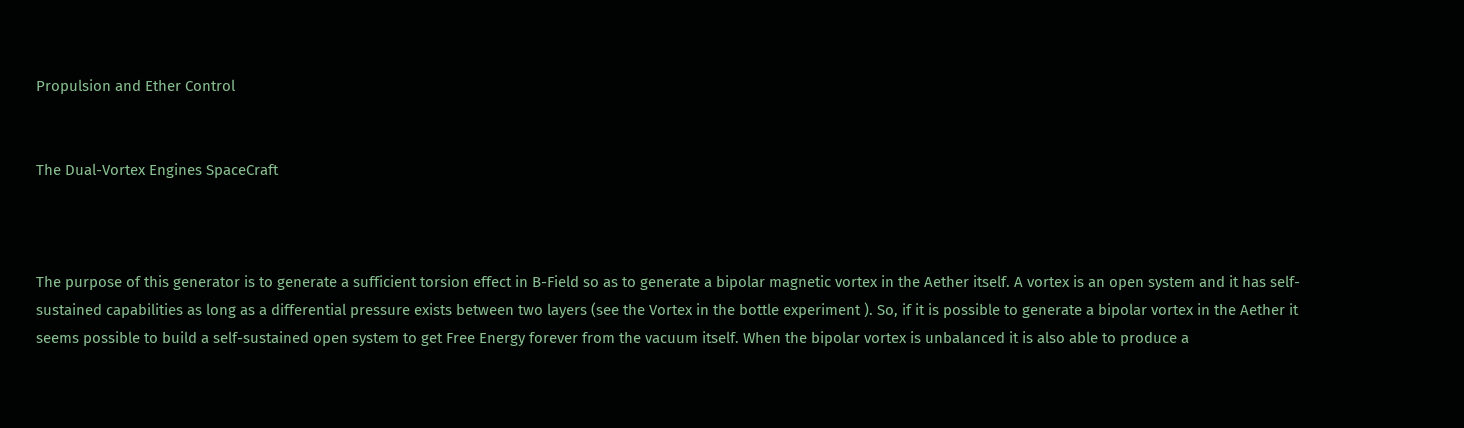Propulsion and Ether Control


The Dual-Vortex Engines SpaceCraft



The purpose of this generator is to generate a sufficient torsion effect in B-Field so as to generate a bipolar magnetic vortex in the Aether itself. A vortex is an open system and it has self-sustained capabilities as long as a differential pressure exists between two layers (see the Vortex in the bottle experiment ). So, if it is possible to generate a bipolar vortex in the Aether it seems possible to build a self-sustained open system to get Free Energy forever from the vacuum itself. When the bipolar vortex is unbalanced it is also able to produce a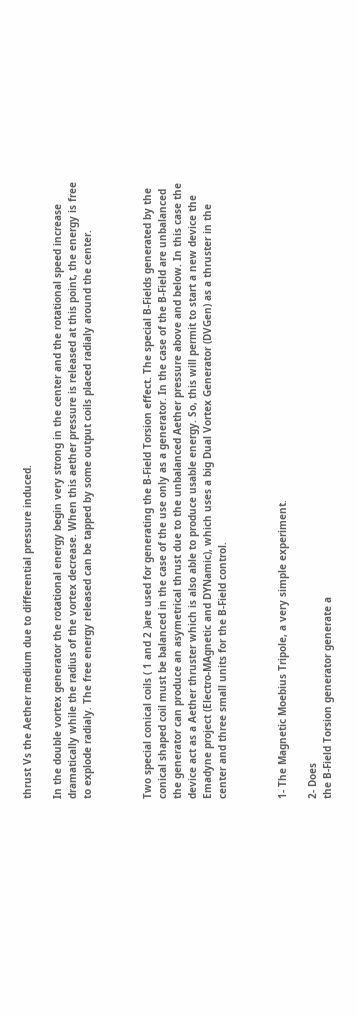thrust Vs the Aether medium due to differential pressure induced.

In the double vortex generator the rotational energy begin very strong in the center and the rotational speed increase dramatically while the radius of the vortex decrease. When this aether pressure is released at this point, the energy is free to explode radialy. The free energy released can be tapped by some output coils placed radialy around the center.



Two special conical coils ( 1 and 2 )are used for generating the B-Field Torsion effect. The special B-Fields generated by the conical shaped coil must be balanced in the case of the use only as a generator. In the case of the B-Field are unbalanced the generator can produce an asymetrical thrust due to the unbalanced Aether pressure above and below. In this case the device act as a Aether thruster which is also able to produce usable energy. So, this will permit to start a new device the Emadyne project (Electro-MAgnetic and DYNamic), which uses a big Dual Vortex Generator (DVGen) as a thruster in the center and three small units for the B-Field control.



1- The Magnetic Moebius Tripole, a very simple experiment.

2- Does
the B-Field Torsion generator generate a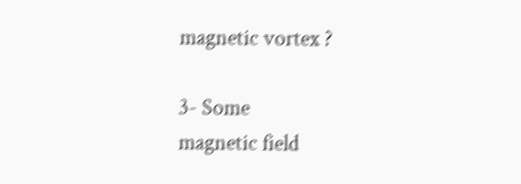magnetic vortex ?

3- Some
magnetic field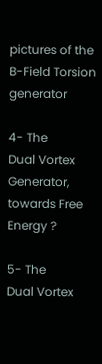pictures of the B-Field Torsion generator

4- The
Dual Vortex Generator, towards Free Energy ?

5- The
Dual Vortex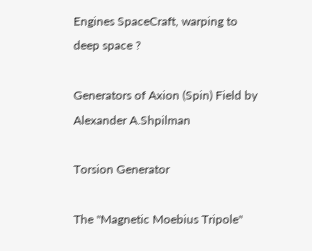Engines SpaceCraft, warping to deep space ?

Generators of Axion (Spin) Field by Alexander A.Shpilman

Torsion Generator

The "Magnetic Moebius Tripole"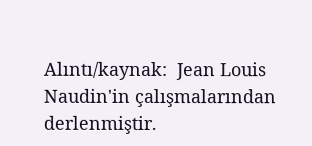Alıntı/kaynak:  Jean Louis  Naudin'in çalışmalarından derlenmiştir.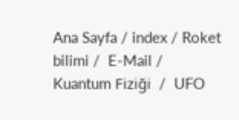Ana Sayfa / index / Roket bilimi /  E-Mail / Kuantum Fiziği  /  UFO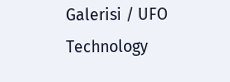Galerisi / UFO Technology